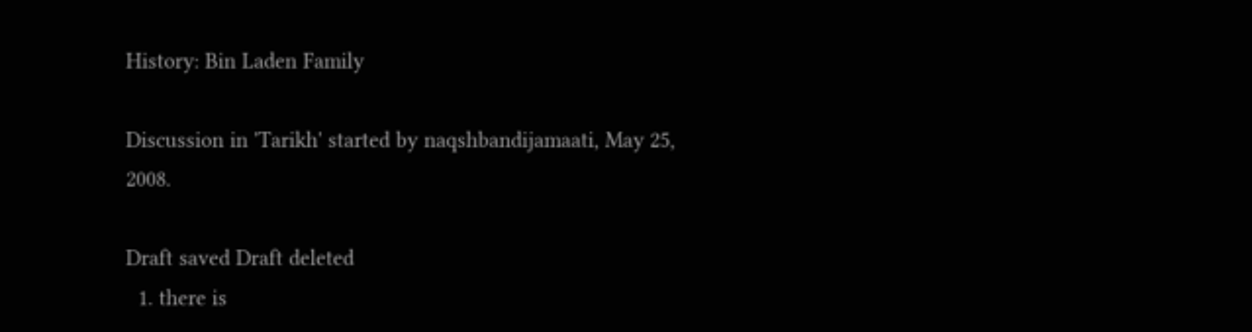History: Bin Laden Family

Discussion in 'Tarikh' started by naqshbandijamaati, May 25, 2008.

Draft saved Draft deleted
  1. there is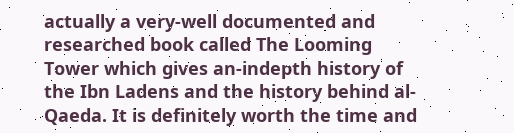actually a very-well documented and researched book called The Looming Tower which gives an-indepth history of the Ibn Ladens and the history behind al-Qaeda. It is definitely worth the time and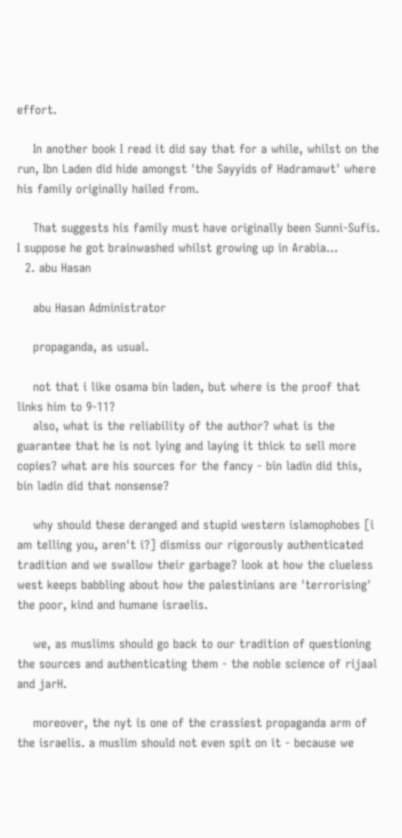effort.

    In another book I read it did say that for a while, whilst on the run, Ibn Laden did hide amongst 'the Sayyids of Hadramawt' where his family originally hailed from.

    That suggests his family must have originally been Sunni-Sufis. I suppose he got brainwashed whilst growing up in Arabia...
  2. abu Hasan

    abu Hasan Administrator

    propaganda, as usual.

    not that i like osama bin laden, but where is the proof that links him to 9-11?
    also, what is the reliability of the author? what is the guarantee that he is not lying and laying it thick to sell more copies? what are his sources for the fancy - bin ladin did this, bin ladin did that nonsense?

    why should these deranged and stupid western islamophobes [i am telling you, aren't i?] dismiss our rigorously authenticated tradition and we swallow their garbage? look at how the clueless west keeps babbling about how the palestinians are 'terrorising' the poor, kind and humane israelis.

    we, as muslims should go back to our tradition of questioning the sources and authenticating them - the noble science of rijaal and jarH.

    moreover, the nyt is one of the crassiest propaganda arm of the israelis. a muslim should not even spit on it - because we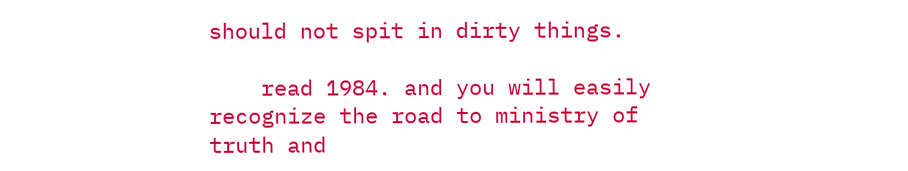should not spit in dirty things.

    read 1984. and you will easily recognize the road to ministry of truth and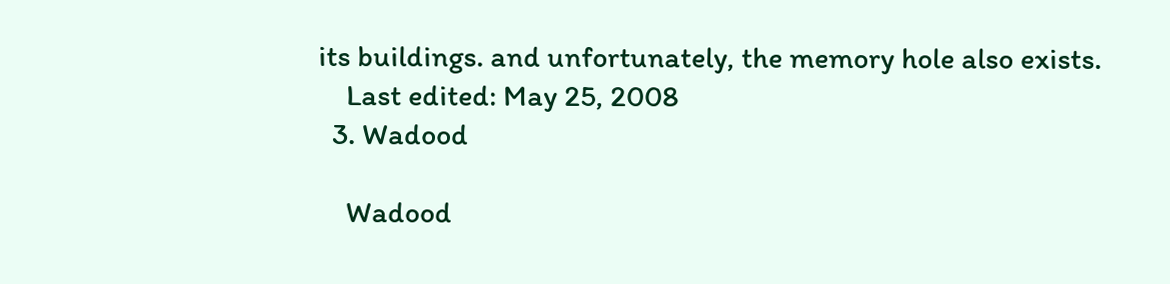its buildings. and unfortunately, the memory hole also exists.
    Last edited: May 25, 2008
  3. Wadood

    Wadood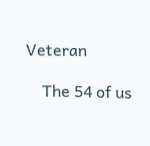Veteran

    The 54 of us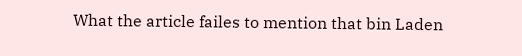What the article failes to mention that bin Laden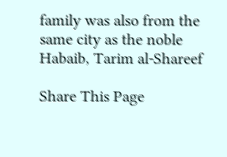family was also from the same city as the noble Habaib, Tarim al-Shareef

Share This Page